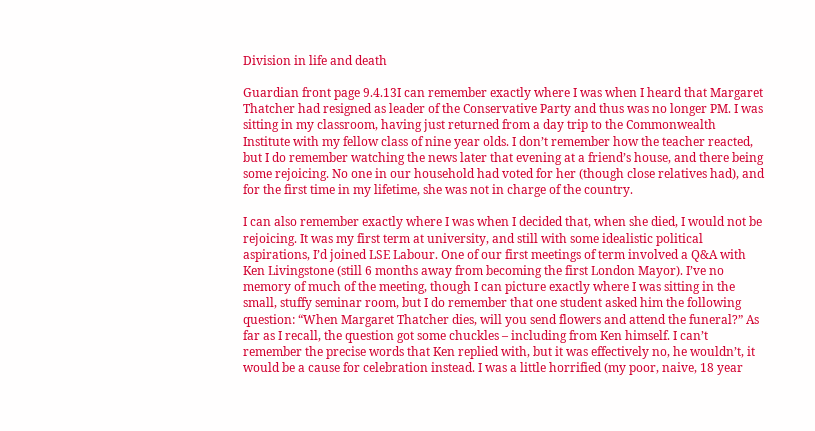Division in life and death

Guardian front page 9.4.13I can remember exactly where I was when I heard that Margaret Thatcher had resigned as leader of the Conservative Party and thus was no longer PM. I was sitting in my classroom, having just returned from a day trip to the Commonwealth Institute with my fellow class of nine year olds. I don’t remember how the teacher reacted, but I do remember watching the news later that evening at a friend’s house, and there being some rejoicing. No one in our household had voted for her (though close relatives had), and for the first time in my lifetime, she was not in charge of the country.

I can also remember exactly where I was when I decided that, when she died, I would not be rejoicing. It was my first term at university, and still with some idealistic political aspirations, I’d joined LSE Labour. One of our first meetings of term involved a Q&A with Ken Livingstone (still 6 months away from becoming the first London Mayor). I’ve no memory of much of the meeting, though I can picture exactly where I was sitting in the small, stuffy seminar room, but I do remember that one student asked him the following question: “When Margaret Thatcher dies, will you send flowers and attend the funeral?” As far as I recall, the question got some chuckles – including from Ken himself. I can’t remember the precise words that Ken replied with, but it was effectively no, he wouldn’t, it would be a cause for celebration instead. I was a little horrified (my poor, naive, 18 year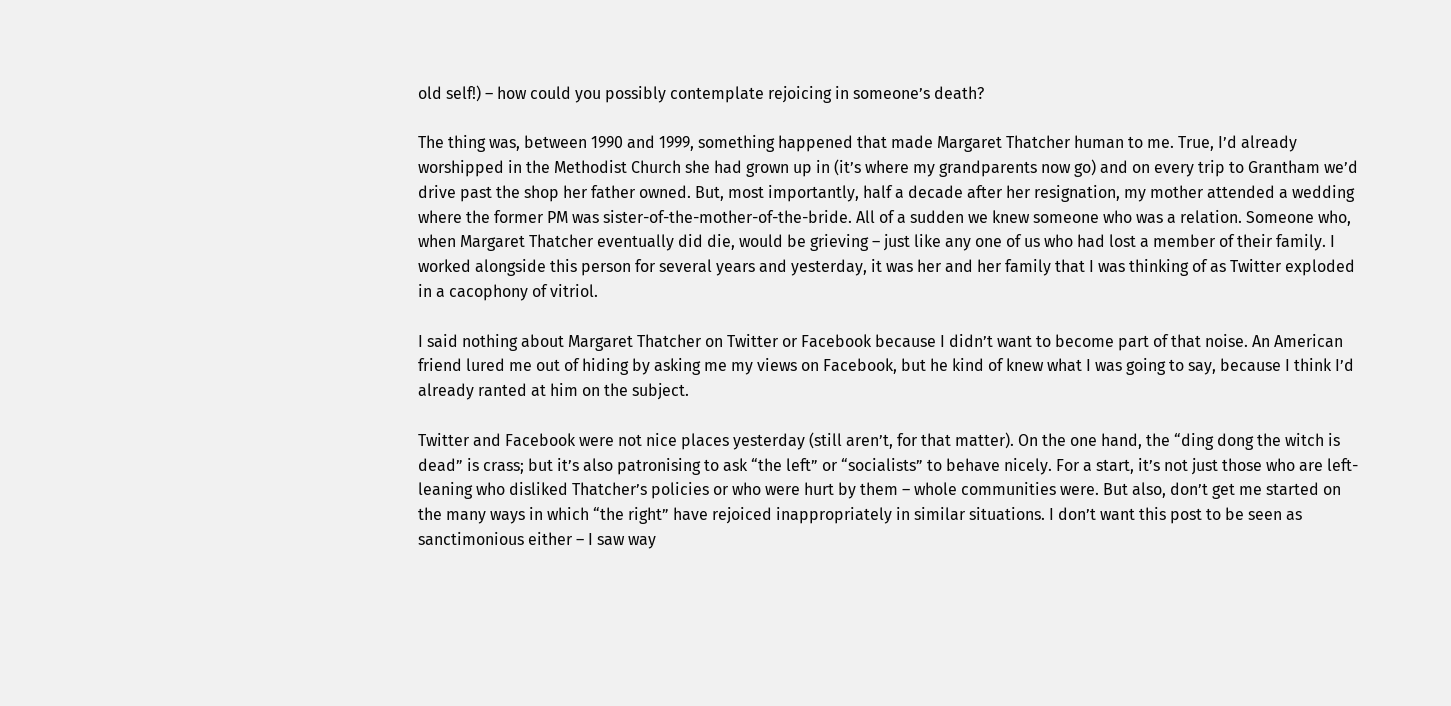old self!) – how could you possibly contemplate rejoicing in someone’s death?

The thing was, between 1990 and 1999, something happened that made Margaret Thatcher human to me. True, I’d already worshipped in the Methodist Church she had grown up in (it’s where my grandparents now go) and on every trip to Grantham we’d drive past the shop her father owned. But, most importantly, half a decade after her resignation, my mother attended a wedding where the former PM was sister-of-the-mother-of-the-bride. All of a sudden we knew someone who was a relation. Someone who, when Margaret Thatcher eventually did die, would be grieving – just like any one of us who had lost a member of their family. I worked alongside this person for several years and yesterday, it was her and her family that I was thinking of as Twitter exploded in a cacophony of vitriol.

I said nothing about Margaret Thatcher on Twitter or Facebook because I didn’t want to become part of that noise. An American friend lured me out of hiding by asking me my views on Facebook, but he kind of knew what I was going to say, because I think I’d already ranted at him on the subject.

Twitter and Facebook were not nice places yesterday (still aren’t, for that matter). On the one hand, the “ding dong the witch is dead” is crass; but it’s also patronising to ask “the left” or “socialists” to behave nicely. For a start, it’s not just those who are left-leaning who disliked Thatcher’s policies or who were hurt by them – whole communities were. But also, don’t get me started on the many ways in which “the right” have rejoiced inappropriately in similar situations. I don’t want this post to be seen as sanctimonious either – I saw way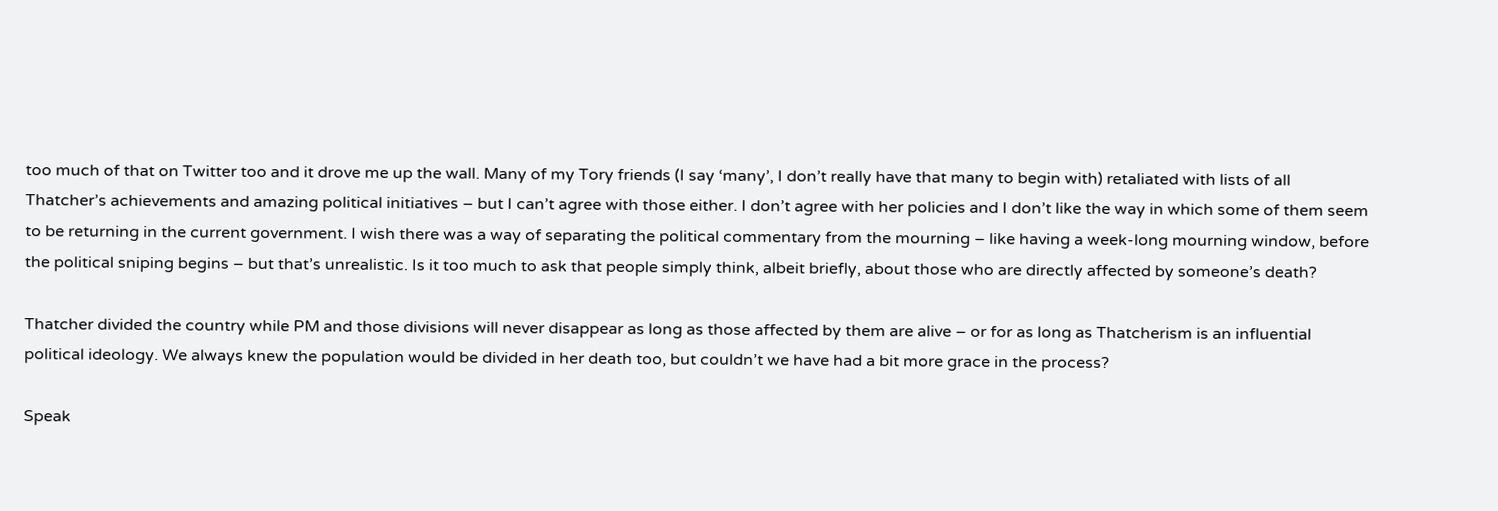too much of that on Twitter too and it drove me up the wall. Many of my Tory friends (I say ‘many’, I don’t really have that many to begin with) retaliated with lists of all Thatcher’s achievements and amazing political initiatives – but I can’t agree with those either. I don’t agree with her policies and I don’t like the way in which some of them seem to be returning in the current government. I wish there was a way of separating the political commentary from the mourning – like having a week-long mourning window, before the political sniping begins – but that’s unrealistic. Is it too much to ask that people simply think, albeit briefly, about those who are directly affected by someone’s death?

Thatcher divided the country while PM and those divisions will never disappear as long as those affected by them are alive – or for as long as Thatcherism is an influential political ideology. We always knew the population would be divided in her death too, but couldn’t we have had a bit more grace in the process?

Speak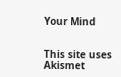Your Mind


This site uses Akismet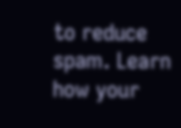to reduce spam. Learn how your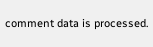comment data is processed.